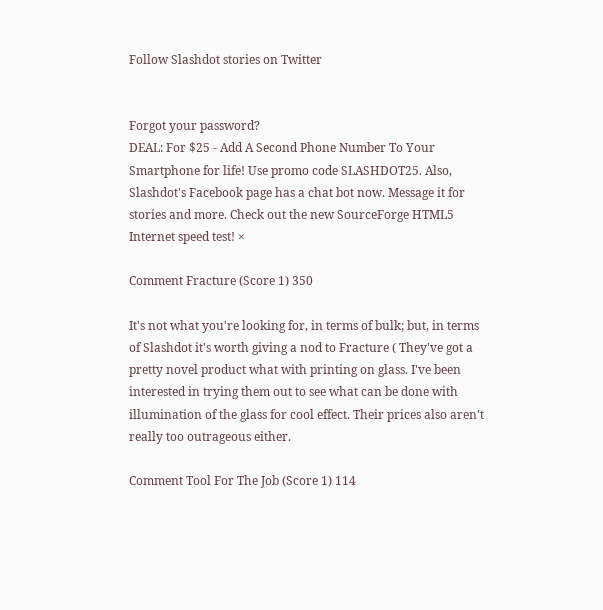Follow Slashdot stories on Twitter


Forgot your password?
DEAL: For $25 - Add A Second Phone Number To Your Smartphone for life! Use promo code SLASHDOT25. Also, Slashdot's Facebook page has a chat bot now. Message it for stories and more. Check out the new SourceForge HTML5 Internet speed test! ×

Comment Fracture (Score 1) 350

It's not what you're looking for, in terms of bulk; but, in terms of Slashdot it's worth giving a nod to Fracture ( They've got a pretty novel product what with printing on glass. I've been interested in trying them out to see what can be done with illumination of the glass for cool effect. Their prices also aren't really too outrageous either.

Comment Tool For The Job (Score 1) 114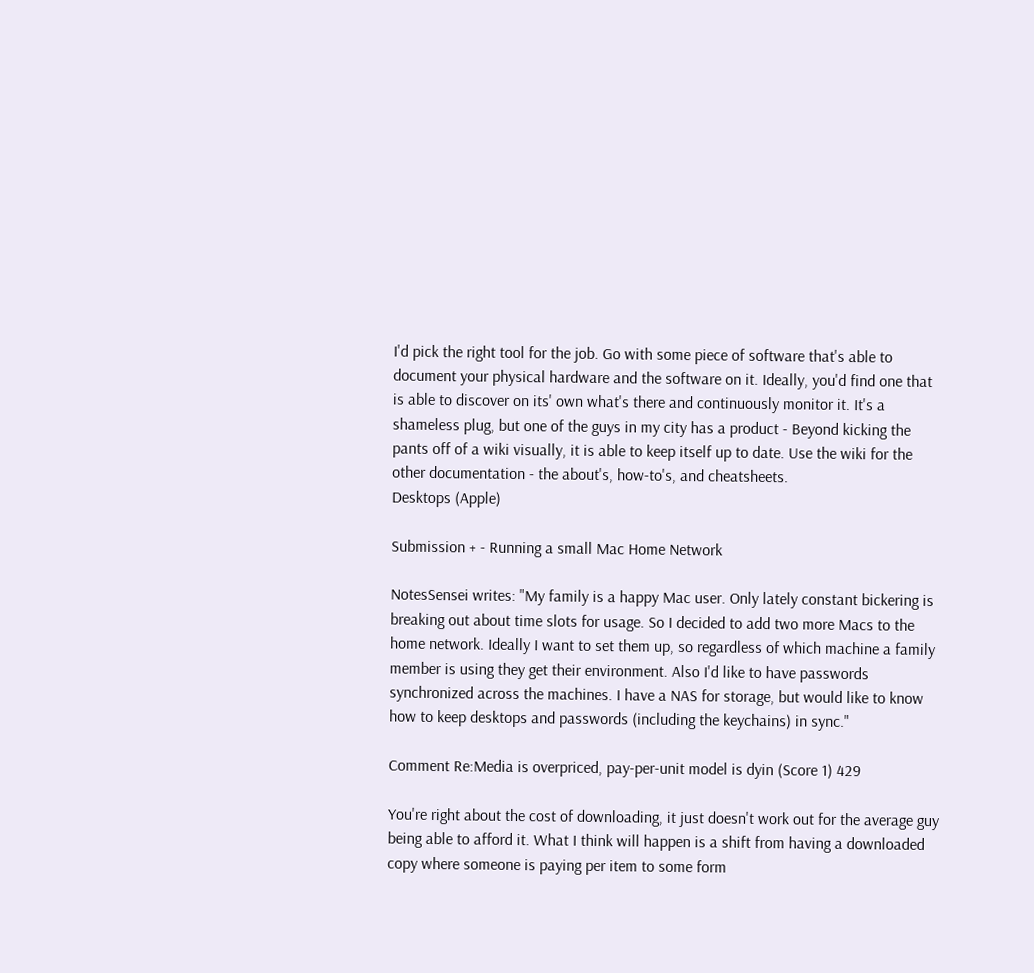I'd pick the right tool for the job. Go with some piece of software that's able to document your physical hardware and the software on it. Ideally, you'd find one that is able to discover on its' own what's there and continuously monitor it. It's a shameless plug, but one of the guys in my city has a product - Beyond kicking the pants off of a wiki visually, it is able to keep itself up to date. Use the wiki for the other documentation - the about's, how-to's, and cheatsheets.
Desktops (Apple)

Submission + - Running a small Mac Home Network

NotesSensei writes: "My family is a happy Mac user. Only lately constant bickering is breaking out about time slots for usage. So I decided to add two more Macs to the home network. Ideally I want to set them up, so regardless of which machine a family member is using they get their environment. Also I'd like to have passwords synchronized across the machines. I have a NAS for storage, but would like to know how to keep desktops and passwords (including the keychains) in sync."

Comment Re:Media is overpriced, pay-per-unit model is dyin (Score 1) 429

You're right about the cost of downloading, it just doesn't work out for the average guy being able to afford it. What I think will happen is a shift from having a downloaded copy where someone is paying per item to some form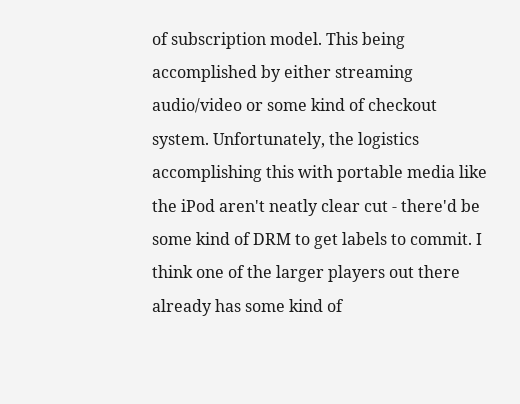of subscription model. This being accomplished by either streaming audio/video or some kind of checkout system. Unfortunately, the logistics accomplishing this with portable media like the iPod aren't neatly clear cut - there'd be some kind of DRM to get labels to commit. I think one of the larger players out there already has some kind of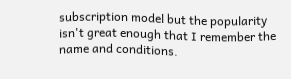subscription model but the popularity isn't great enough that I remember the name and conditions.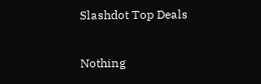Slashdot Top Deals

Nothing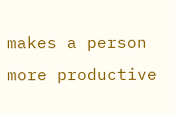makes a person more productive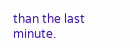than the last minute.